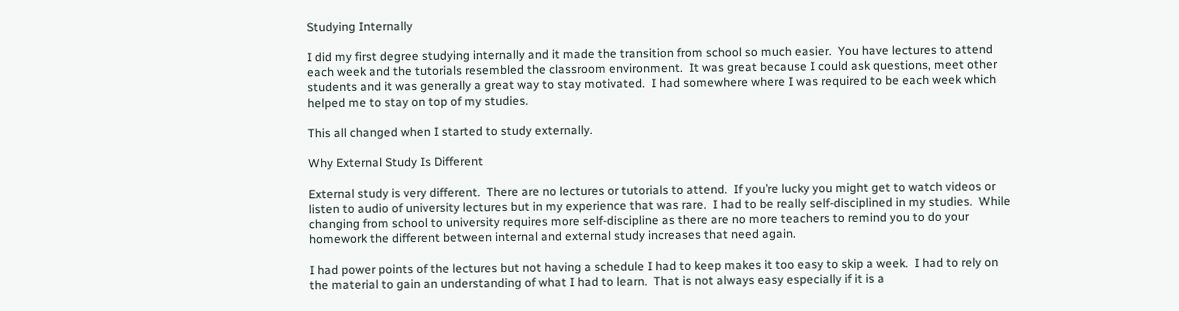Studying Internally

I did my first degree studying internally and it made the transition from school so much easier.  You have lectures to attend each week and the tutorials resembled the classroom environment.  It was great because I could ask questions, meet other students and it was generally a great way to stay motivated.  I had somewhere where I was required to be each week which helped me to stay on top of my studies.

This all changed when I started to study externally.

Why External Study Is Different

External study is very different.  There are no lectures or tutorials to attend.  If you’re lucky you might get to watch videos or listen to audio of university lectures but in my experience that was rare.  I had to be really self-disciplined in my studies.  While changing from school to university requires more self-discipline as there are no more teachers to remind you to do your homework the different between internal and external study increases that need again.

I had power points of the lectures but not having a schedule I had to keep makes it too easy to skip a week.  I had to rely on the material to gain an understanding of what I had to learn.  That is not always easy especially if it is a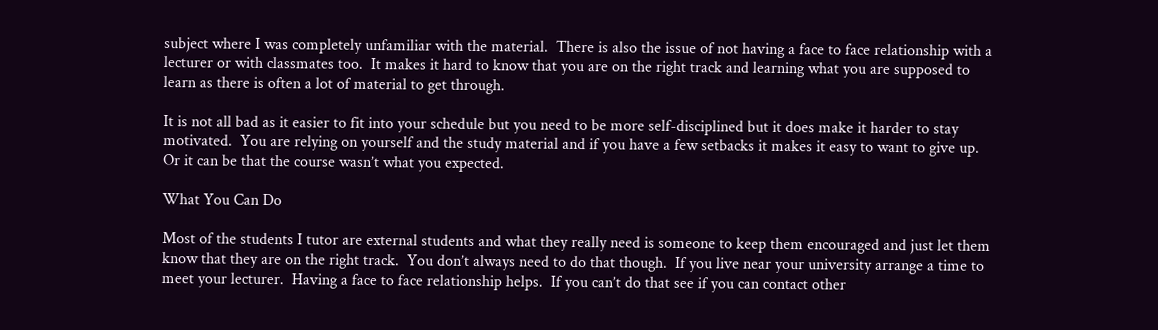subject where I was completely unfamiliar with the material.  There is also the issue of not having a face to face relationship with a lecturer or with classmates too.  It makes it hard to know that you are on the right track and learning what you are supposed to learn as there is often a lot of material to get through.

It is not all bad as it easier to fit into your schedule but you need to be more self-disciplined but it does make it harder to stay motivated.  You are relying on yourself and the study material and if you have a few setbacks it makes it easy to want to give up.  Or it can be that the course wasn’t what you expected.

What You Can Do

Most of the students I tutor are external students and what they really need is someone to keep them encouraged and just let them know that they are on the right track.  You don’t always need to do that though.  If you live near your university arrange a time to meet your lecturer.  Having a face to face relationship helps.  If you can’t do that see if you can contact other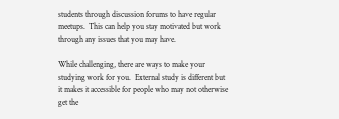students through discussion forums to have regular meetups.  This can help you stay motivated but work through any issues that you may have.

While challenging, there are ways to make your studying work for you.  External study is different but it makes it accessible for people who may not otherwise get the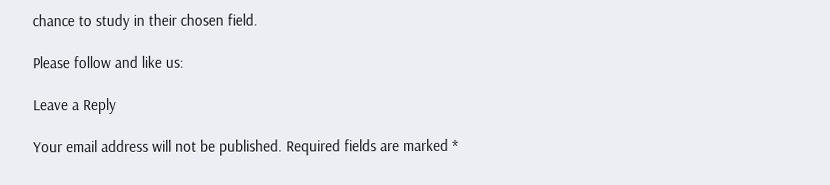chance to study in their chosen field.

Please follow and like us:

Leave a Reply

Your email address will not be published. Required fields are marked *